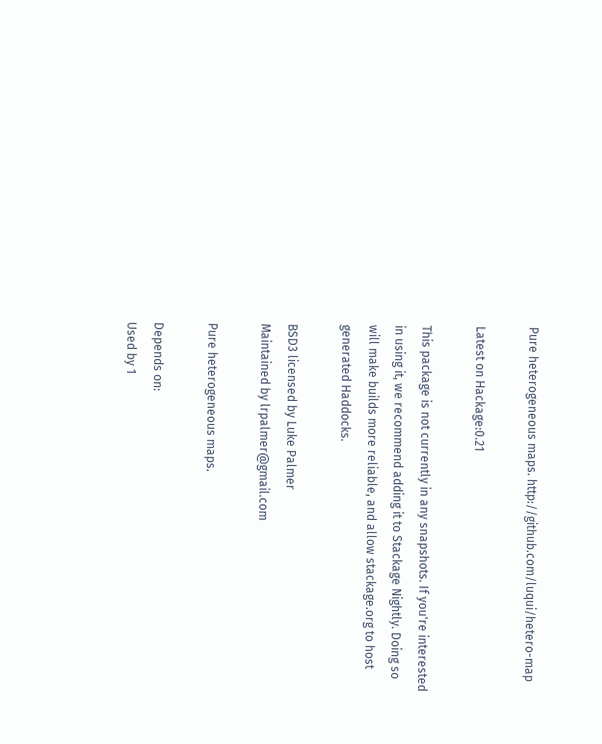Pure heterogeneous maps. http://github.com/luqui/hetero-map

Latest on Hackage:0.21

This package is not currently in any snapshots. If you're interested in using it, we recommend adding it to Stackage Nightly. Doing so will make builds more reliable, and allow stackage.org to host generated Haddocks.

BSD3 licensed by Luke Palmer
Maintained by lrpalmer@gmail.com

Pure heterogeneous maps.

Depends on:
Used by 1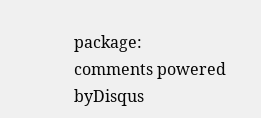package:
comments powered byDisqus